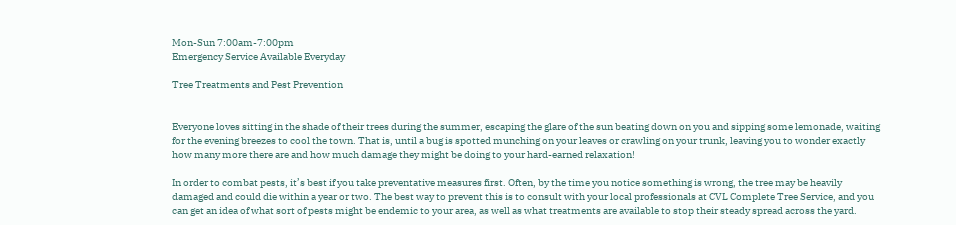Mon-Sun 7:00am-7:00pm
Emergency Service Available Everyday

Tree Treatments and Pest Prevention


Everyone loves sitting in the shade of their trees during the summer, escaping the glare of the sun beating down on you and sipping some lemonade, waiting for the evening breezes to cool the town. That is, until a bug is spotted munching on your leaves or crawling on your trunk, leaving you to wonder exactly how many more there are and how much damage they might be doing to your hard-earned relaxation!

In order to combat pests, it’s best if you take preventative measures first. Often, by the time you notice something is wrong, the tree may be heavily damaged and could die within a year or two. The best way to prevent this is to consult with your local professionals at CVL Complete Tree Service, and you can get an idea of what sort of pests might be endemic to your area, as well as what treatments are available to stop their steady spread across the yard.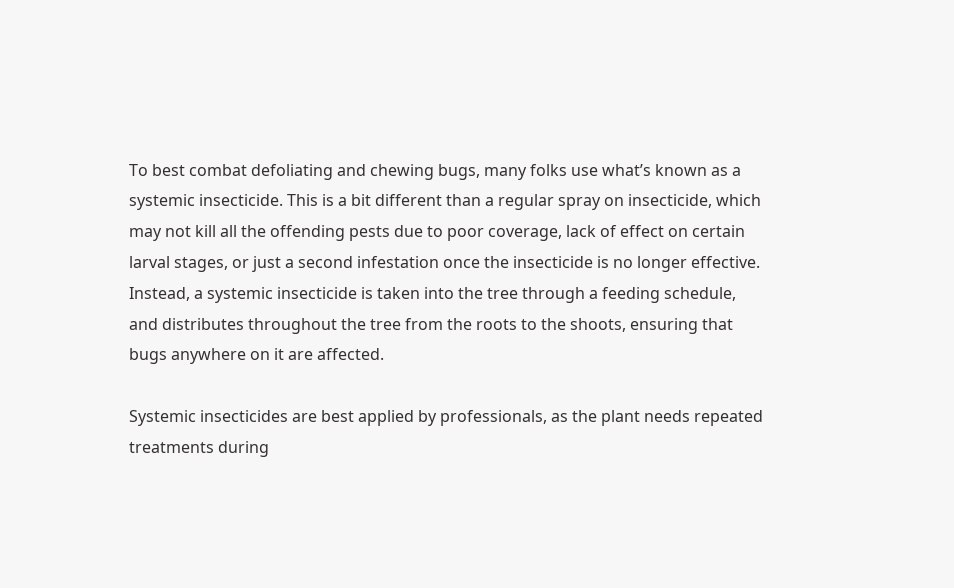To best combat defoliating and chewing bugs, many folks use what’s known as a systemic insecticide. This is a bit different than a regular spray on insecticide, which may not kill all the offending pests due to poor coverage, lack of effect on certain larval stages, or just a second infestation once the insecticide is no longer effective. Instead, a systemic insecticide is taken into the tree through a feeding schedule, and distributes throughout the tree from the roots to the shoots, ensuring that bugs anywhere on it are affected.

Systemic insecticides are best applied by professionals, as the plant needs repeated treatments during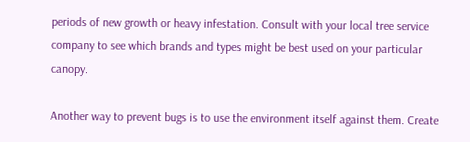periods of new growth or heavy infestation. Consult with your local tree service company to see which brands and types might be best used on your particular canopy.

Another way to prevent bugs is to use the environment itself against them. Create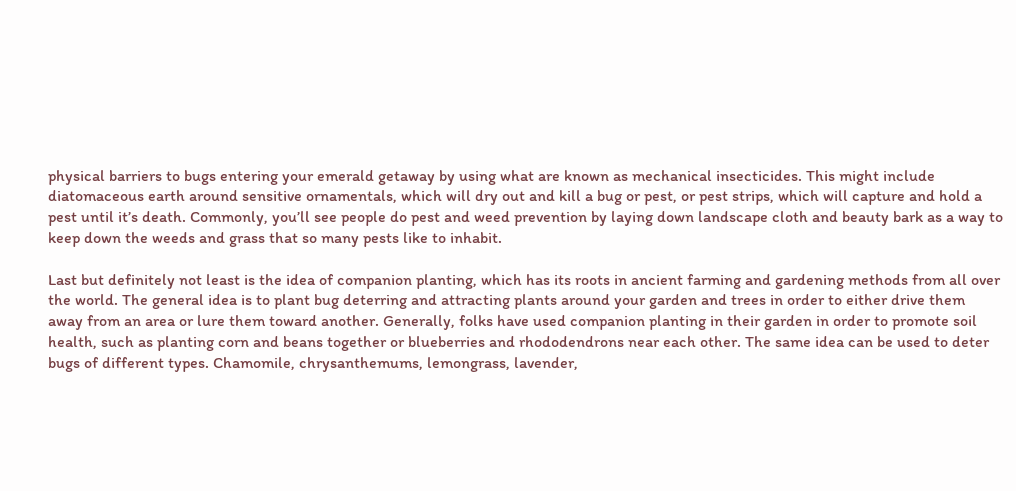physical barriers to bugs entering your emerald getaway by using what are known as mechanical insecticides. This might include diatomaceous earth around sensitive ornamentals, which will dry out and kill a bug or pest, or pest strips, which will capture and hold a pest until it’s death. Commonly, you’ll see people do pest and weed prevention by laying down landscape cloth and beauty bark as a way to keep down the weeds and grass that so many pests like to inhabit.

Last but definitely not least is the idea of companion planting, which has its roots in ancient farming and gardening methods from all over the world. The general idea is to plant bug deterring and attracting plants around your garden and trees in order to either drive them away from an area or lure them toward another. Generally, folks have used companion planting in their garden in order to promote soil health, such as planting corn and beans together or blueberries and rhododendrons near each other. The same idea can be used to deter bugs of different types. Chamomile, chrysanthemums, lemongrass, lavender,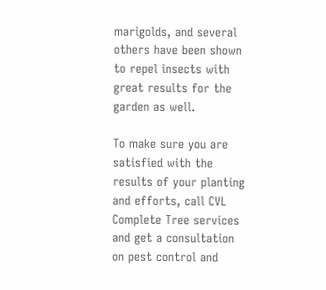marigolds, and several others have been shown to repel insects with great results for the garden as well.

To make sure you are satisfied with the results of your planting and efforts, call CVL Complete Tree services and get a consultation on pest control and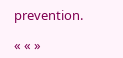prevention.

« « »